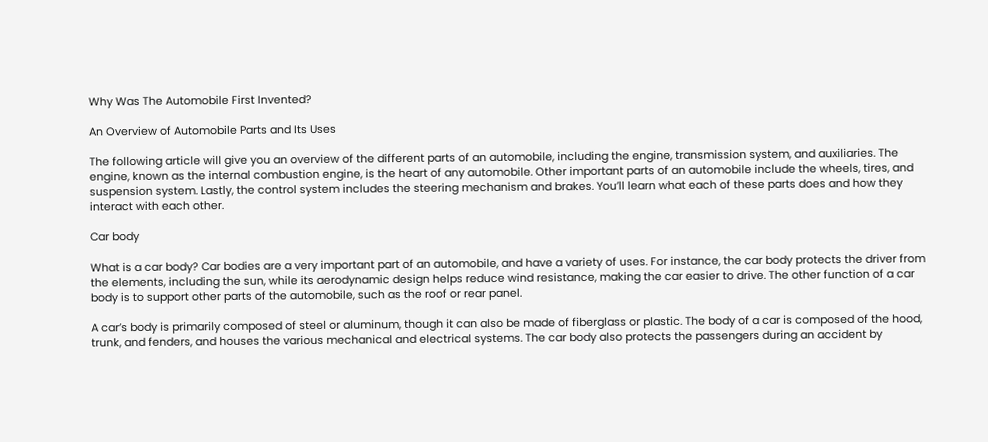Why Was The Automobile First Invented?

An Overview of Automobile Parts and Its Uses

The following article will give you an overview of the different parts of an automobile, including the engine, transmission system, and auxiliaries. The engine, known as the internal combustion engine, is the heart of any automobile. Other important parts of an automobile include the wheels, tires, and suspension system. Lastly, the control system includes the steering mechanism and brakes. You’ll learn what each of these parts does and how they interact with each other.

Car body

What is a car body? Car bodies are a very important part of an automobile, and have a variety of uses. For instance, the car body protects the driver from the elements, including the sun, while its aerodynamic design helps reduce wind resistance, making the car easier to drive. The other function of a car body is to support other parts of the automobile, such as the roof or rear panel.

A car’s body is primarily composed of steel or aluminum, though it can also be made of fiberglass or plastic. The body of a car is composed of the hood, trunk, and fenders, and houses the various mechanical and electrical systems. The car body also protects the passengers during an accident by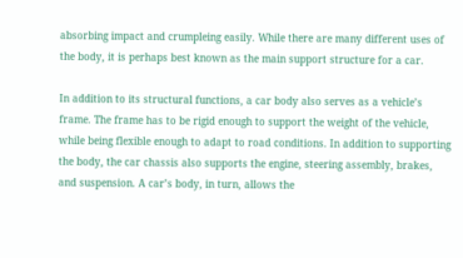absorbing impact and crumpleing easily. While there are many different uses of the body, it is perhaps best known as the main support structure for a car.

In addition to its structural functions, a car body also serves as a vehicle’s frame. The frame has to be rigid enough to support the weight of the vehicle, while being flexible enough to adapt to road conditions. In addition to supporting the body, the car chassis also supports the engine, steering assembly, brakes, and suspension. A car’s body, in turn, allows the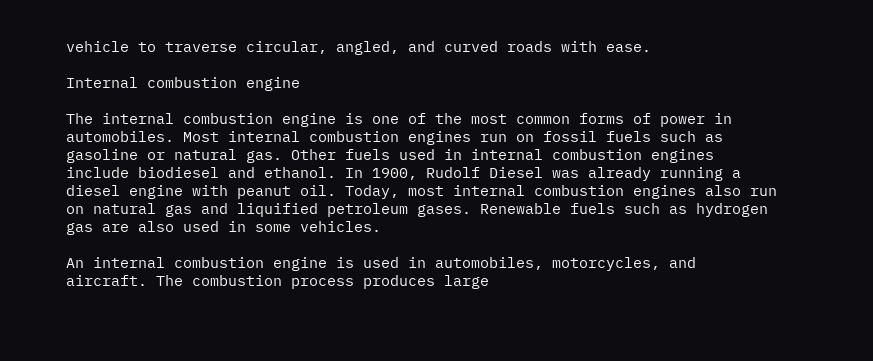vehicle to traverse circular, angled, and curved roads with ease.

Internal combustion engine

The internal combustion engine is one of the most common forms of power in automobiles. Most internal combustion engines run on fossil fuels such as gasoline or natural gas. Other fuels used in internal combustion engines include biodiesel and ethanol. In 1900, Rudolf Diesel was already running a diesel engine with peanut oil. Today, most internal combustion engines also run on natural gas and liquified petroleum gases. Renewable fuels such as hydrogen gas are also used in some vehicles.

An internal combustion engine is used in automobiles, motorcycles, and aircraft. The combustion process produces large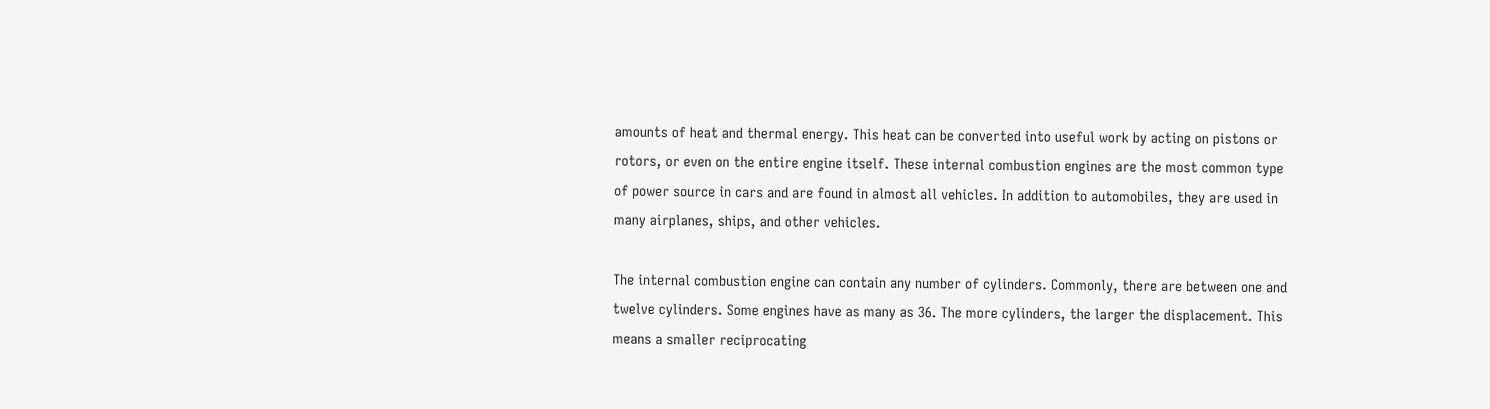amounts of heat and thermal energy. This heat can be converted into useful work by acting on pistons or rotors, or even on the entire engine itself. These internal combustion engines are the most common type of power source in cars and are found in almost all vehicles. In addition to automobiles, they are used in many airplanes, ships, and other vehicles.

The internal combustion engine can contain any number of cylinders. Commonly, there are between one and twelve cylinders. Some engines have as many as 36. The more cylinders, the larger the displacement. This means a smaller reciprocating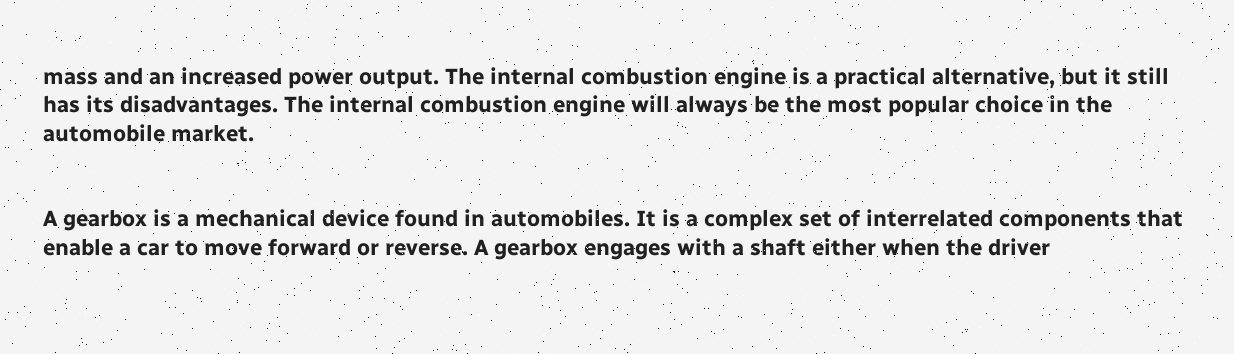mass and an increased power output. The internal combustion engine is a practical alternative, but it still has its disadvantages. The internal combustion engine will always be the most popular choice in the automobile market.


A gearbox is a mechanical device found in automobiles. It is a complex set of interrelated components that enable a car to move forward or reverse. A gearbox engages with a shaft either when the driver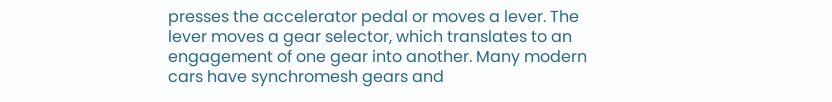presses the accelerator pedal or moves a lever. The lever moves a gear selector, which translates to an engagement of one gear into another. Many modern cars have synchromesh gears and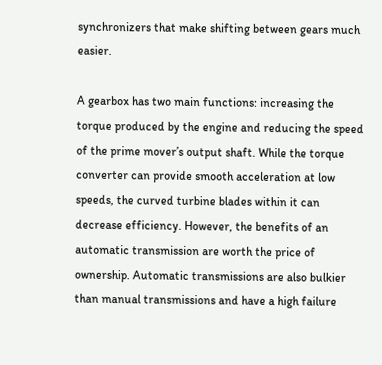synchronizers that make shifting between gears much easier.

A gearbox has two main functions: increasing the torque produced by the engine and reducing the speed of the prime mover’s output shaft. While the torque converter can provide smooth acceleration at low speeds, the curved turbine blades within it can decrease efficiency. However, the benefits of an automatic transmission are worth the price of ownership. Automatic transmissions are also bulkier than manual transmissions and have a high failure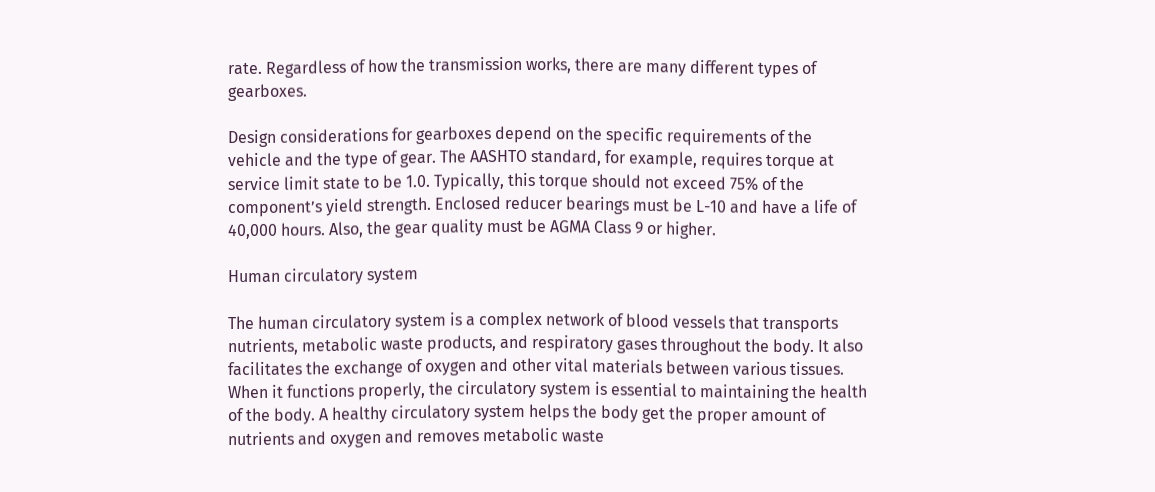rate. Regardless of how the transmission works, there are many different types of gearboxes.

Design considerations for gearboxes depend on the specific requirements of the vehicle and the type of gear. The AASHTO standard, for example, requires torque at service limit state to be 1.0. Typically, this torque should not exceed 75% of the component’s yield strength. Enclosed reducer bearings must be L-10 and have a life of 40,000 hours. Also, the gear quality must be AGMA Class 9 or higher.

Human circulatory system

The human circulatory system is a complex network of blood vessels that transports nutrients, metabolic waste products, and respiratory gases throughout the body. It also facilitates the exchange of oxygen and other vital materials between various tissues. When it functions properly, the circulatory system is essential to maintaining the health of the body. A healthy circulatory system helps the body get the proper amount of nutrients and oxygen and removes metabolic waste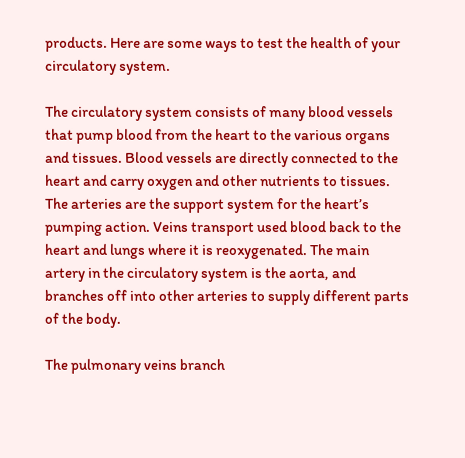products. Here are some ways to test the health of your circulatory system.

The circulatory system consists of many blood vessels that pump blood from the heart to the various organs and tissues. Blood vessels are directly connected to the heart and carry oxygen and other nutrients to tissues. The arteries are the support system for the heart’s pumping action. Veins transport used blood back to the heart and lungs where it is reoxygenated. The main artery in the circulatory system is the aorta, and branches off into other arteries to supply different parts of the body.

The pulmonary veins branch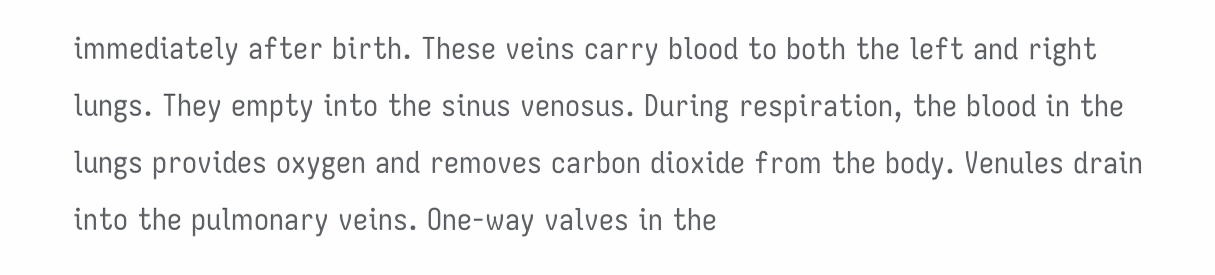immediately after birth. These veins carry blood to both the left and right lungs. They empty into the sinus venosus. During respiration, the blood in the lungs provides oxygen and removes carbon dioxide from the body. Venules drain into the pulmonary veins. One-way valves in the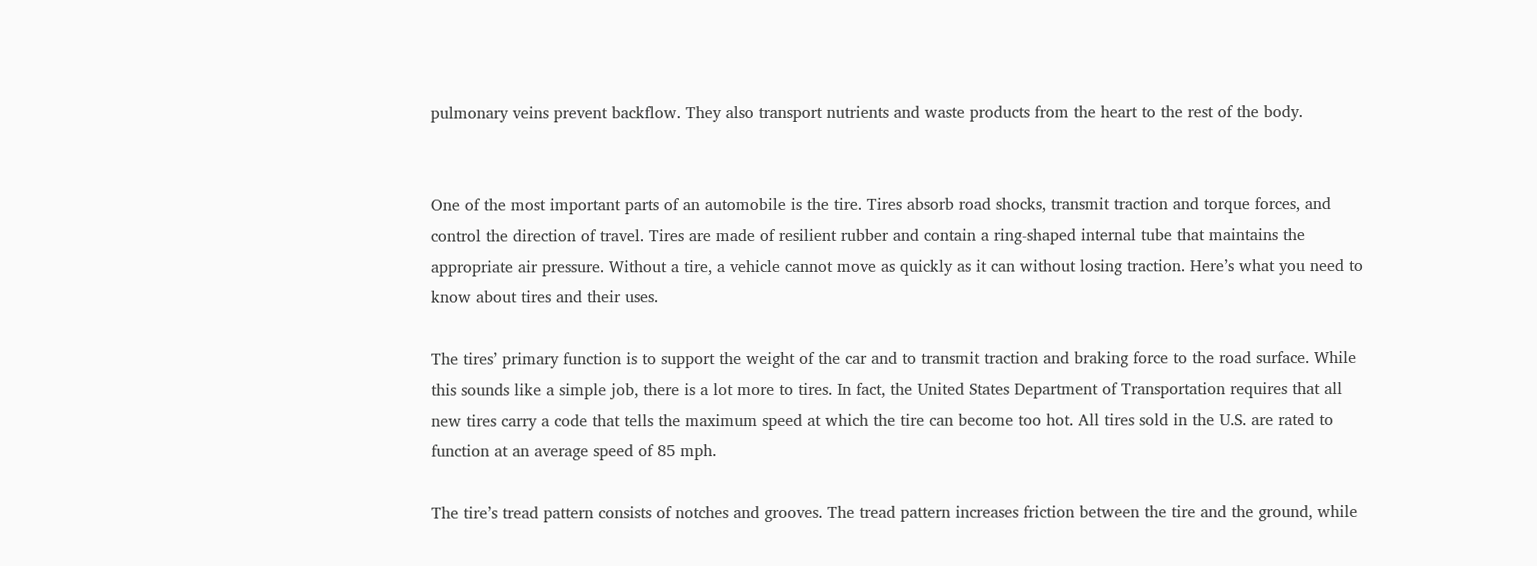pulmonary veins prevent backflow. They also transport nutrients and waste products from the heart to the rest of the body.


One of the most important parts of an automobile is the tire. Tires absorb road shocks, transmit traction and torque forces, and control the direction of travel. Tires are made of resilient rubber and contain a ring-shaped internal tube that maintains the appropriate air pressure. Without a tire, a vehicle cannot move as quickly as it can without losing traction. Here’s what you need to know about tires and their uses.

The tires’ primary function is to support the weight of the car and to transmit traction and braking force to the road surface. While this sounds like a simple job, there is a lot more to tires. In fact, the United States Department of Transportation requires that all new tires carry a code that tells the maximum speed at which the tire can become too hot. All tires sold in the U.S. are rated to function at an average speed of 85 mph.

The tire’s tread pattern consists of notches and grooves. The tread pattern increases friction between the tire and the ground, while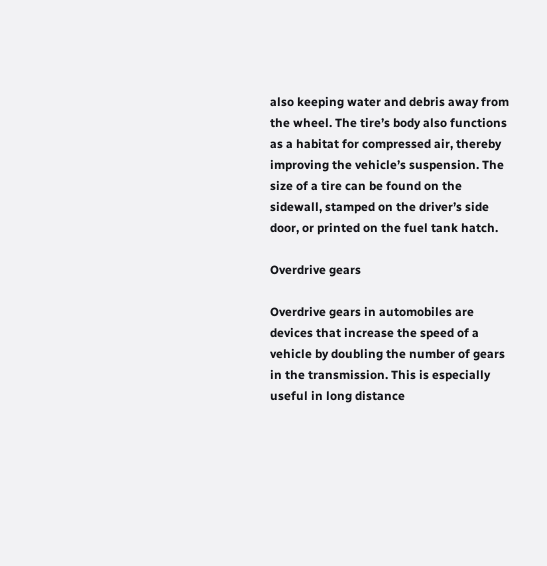also keeping water and debris away from the wheel. The tire’s body also functions as a habitat for compressed air, thereby improving the vehicle’s suspension. The size of a tire can be found on the sidewall, stamped on the driver’s side door, or printed on the fuel tank hatch.

Overdrive gears

Overdrive gears in automobiles are devices that increase the speed of a vehicle by doubling the number of gears in the transmission. This is especially useful in long distance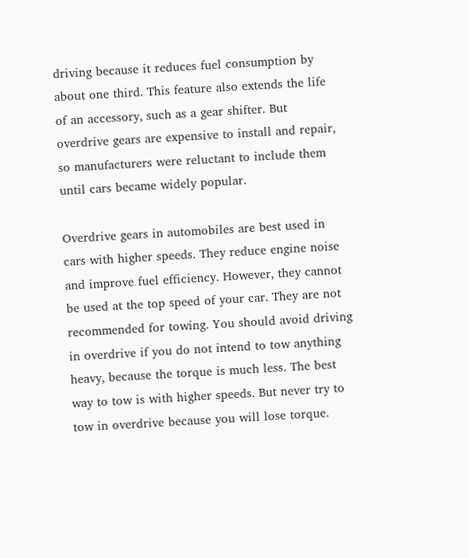driving because it reduces fuel consumption by about one third. This feature also extends the life of an accessory, such as a gear shifter. But overdrive gears are expensive to install and repair, so manufacturers were reluctant to include them until cars became widely popular.

Overdrive gears in automobiles are best used in cars with higher speeds. They reduce engine noise and improve fuel efficiency. However, they cannot be used at the top speed of your car. They are not recommended for towing. You should avoid driving in overdrive if you do not intend to tow anything heavy, because the torque is much less. The best way to tow is with higher speeds. But never try to tow in overdrive because you will lose torque.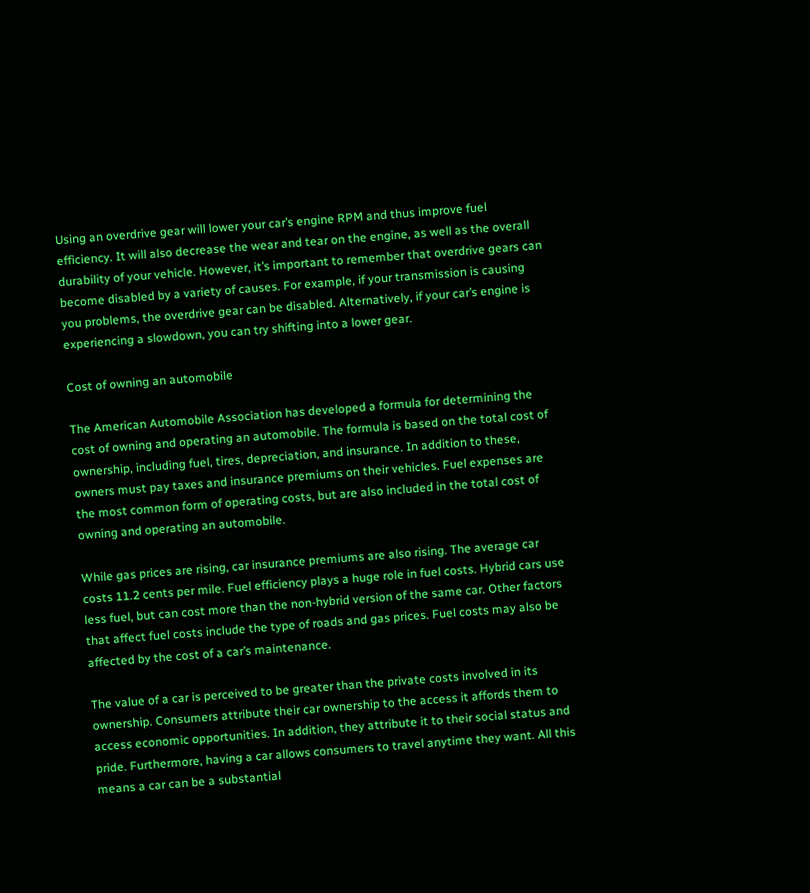Using an overdrive gear will lower your car’s engine RPM and thus improve fuel efficiency. It will also decrease the wear and tear on the engine, as well as the overall durability of your vehicle. However, it’s important to remember that overdrive gears can become disabled by a variety of causes. For example, if your transmission is causing you problems, the overdrive gear can be disabled. Alternatively, if your car’s engine is experiencing a slowdown, you can try shifting into a lower gear.

Cost of owning an automobile

The American Automobile Association has developed a formula for determining the cost of owning and operating an automobile. The formula is based on the total cost of ownership, including fuel, tires, depreciation, and insurance. In addition to these, owners must pay taxes and insurance premiums on their vehicles. Fuel expenses are the most common form of operating costs, but are also included in the total cost of owning and operating an automobile.

While gas prices are rising, car insurance premiums are also rising. The average car costs 11.2 cents per mile. Fuel efficiency plays a huge role in fuel costs. Hybrid cars use less fuel, but can cost more than the non-hybrid version of the same car. Other factors that affect fuel costs include the type of roads and gas prices. Fuel costs may also be affected by the cost of a car’s maintenance.

The value of a car is perceived to be greater than the private costs involved in its ownership. Consumers attribute their car ownership to the access it affords them to access economic opportunities. In addition, they attribute it to their social status and pride. Furthermore, having a car allows consumers to travel anytime they want. All this means a car can be a substantial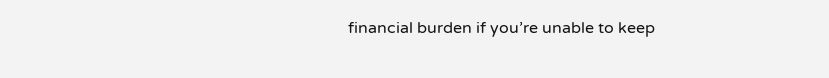financial burden if you’re unable to keep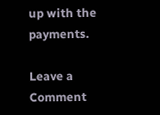up with the payments.

Leave a Comment